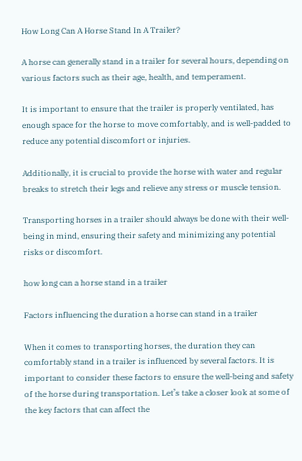How Long Can A Horse Stand In A Trailer?

A horse can generally stand in a trailer for several hours, depending on various factors such as their age, health, and temperament.

It is important to ensure that the trailer is properly ventilated, has enough space for the horse to move comfortably, and is well-padded to reduce any potential discomfort or injuries.

Additionally, it is crucial to provide the horse with water and regular breaks to stretch their legs and relieve any stress or muscle tension.

Transporting horses in a trailer should always be done with their well-being in mind, ensuring their safety and minimizing any potential risks or discomfort.

how long can a horse stand in a trailer

Factors influencing the duration a horse can stand in a trailer

When it comes to transporting horses, the duration they can comfortably stand in a trailer is influenced by several factors. It is important to consider these factors to ensure the well-being and safety of the horse during transportation. Let’s take a closer look at some of the key factors that can affect the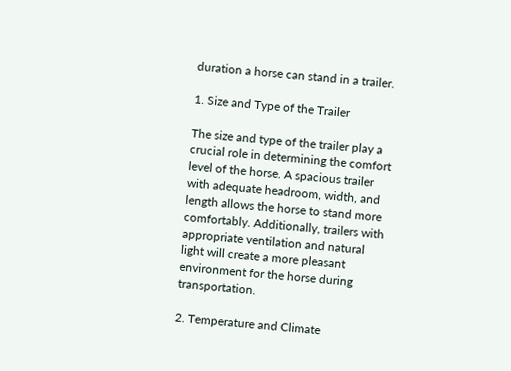duration a horse can stand in a trailer.

1. Size and Type of the Trailer

The size and type of the trailer play a crucial role in determining the comfort level of the horse. A spacious trailer with adequate headroom, width, and length allows the horse to stand more comfortably. Additionally, trailers with appropriate ventilation and natural light will create a more pleasant environment for the horse during transportation.

2. Temperature and Climate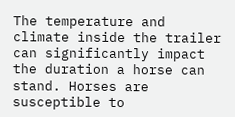The temperature and climate inside the trailer can significantly impact the duration a horse can stand. Horses are susceptible to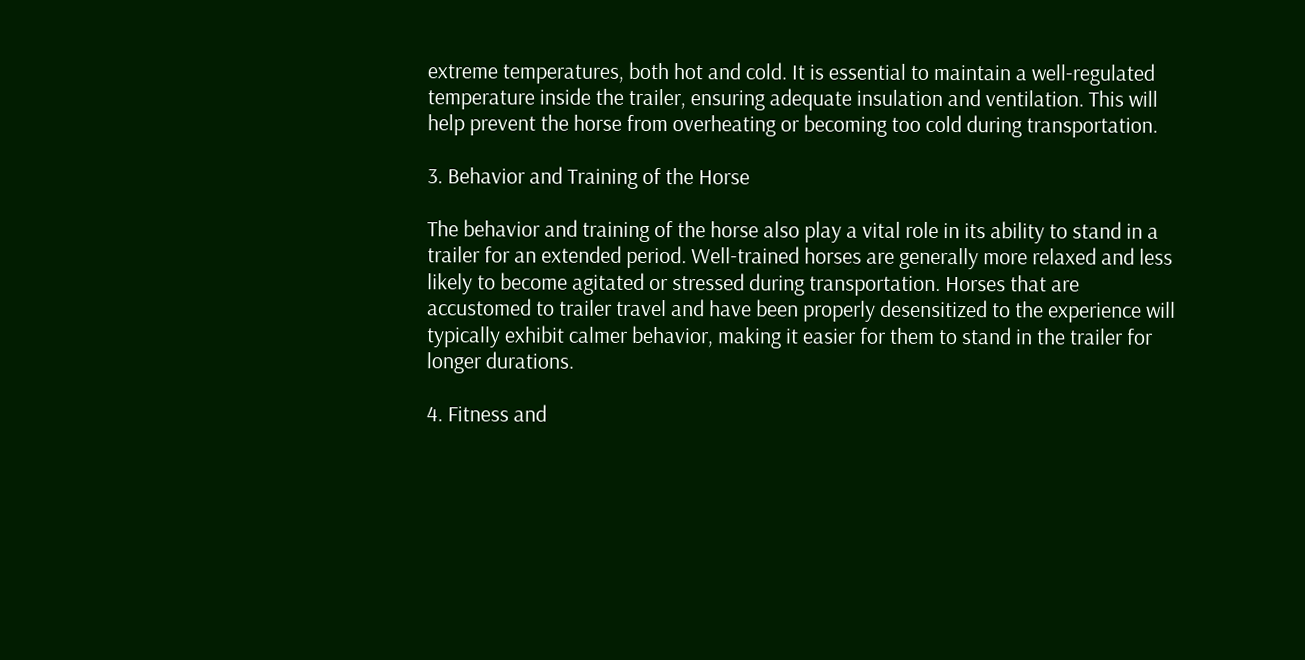extreme temperatures, both hot and cold. It is essential to maintain a well-regulated temperature inside the trailer, ensuring adequate insulation and ventilation. This will help prevent the horse from overheating or becoming too cold during transportation.

3. Behavior and Training of the Horse

The behavior and training of the horse also play a vital role in its ability to stand in a trailer for an extended period. Well-trained horses are generally more relaxed and less likely to become agitated or stressed during transportation. Horses that are accustomed to trailer travel and have been properly desensitized to the experience will typically exhibit calmer behavior, making it easier for them to stand in the trailer for longer durations.

4. Fitness and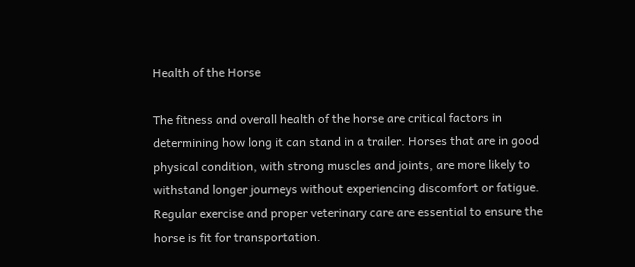Health of the Horse

The fitness and overall health of the horse are critical factors in determining how long it can stand in a trailer. Horses that are in good physical condition, with strong muscles and joints, are more likely to withstand longer journeys without experiencing discomfort or fatigue. Regular exercise and proper veterinary care are essential to ensure the horse is fit for transportation.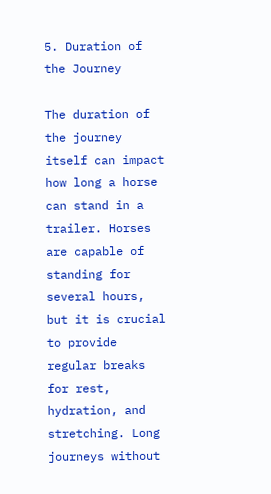5. Duration of the Journey

The duration of the journey itself can impact how long a horse can stand in a trailer. Horses are capable of standing for several hours, but it is crucial to provide regular breaks for rest, hydration, and stretching. Long journeys without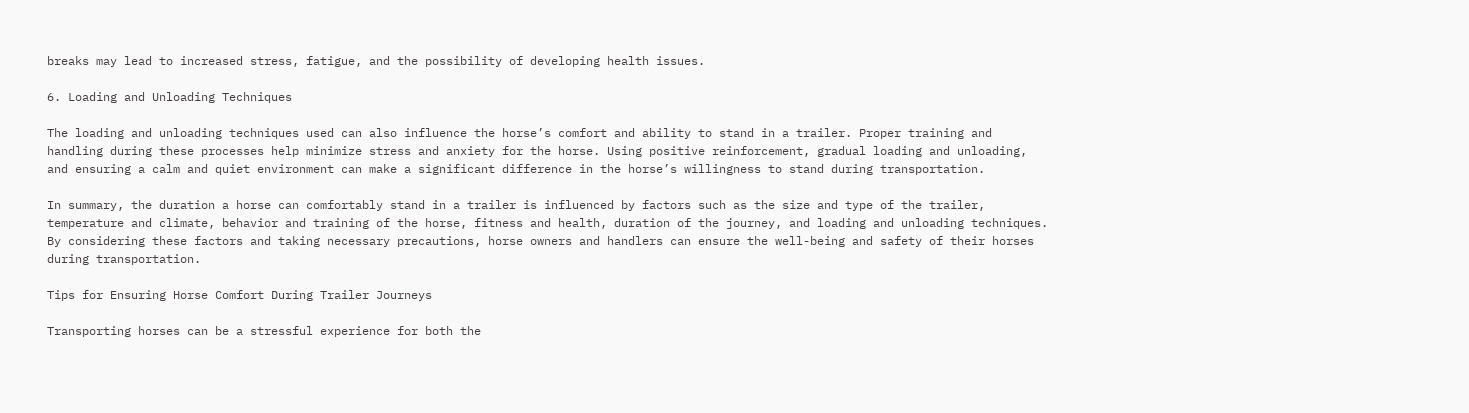breaks may lead to increased stress, fatigue, and the possibility of developing health issues.

6. Loading and Unloading Techniques

The loading and unloading techniques used can also influence the horse’s comfort and ability to stand in a trailer. Proper training and handling during these processes help minimize stress and anxiety for the horse. Using positive reinforcement, gradual loading and unloading, and ensuring a calm and quiet environment can make a significant difference in the horse’s willingness to stand during transportation.

In summary, the duration a horse can comfortably stand in a trailer is influenced by factors such as the size and type of the trailer, temperature and climate, behavior and training of the horse, fitness and health, duration of the journey, and loading and unloading techniques. By considering these factors and taking necessary precautions, horse owners and handlers can ensure the well-being and safety of their horses during transportation.

Tips for Ensuring Horse Comfort During Trailer Journeys

Transporting horses can be a stressful experience for both the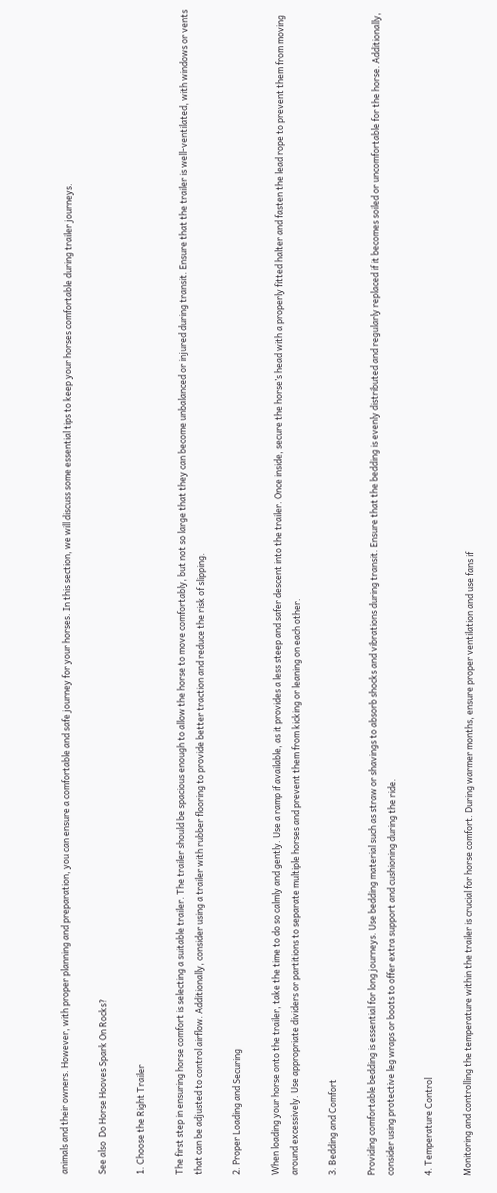animals and their owners. However, with proper planning and preparation, you can ensure a comfortable and safe journey for your horses. In this section, we will discuss some essential tips to keep your horses comfortable during trailer journeys.

See also  Do Horse Hooves Spark On Rocks?

1. Choose the Right Trailer

The first step in ensuring horse comfort is selecting a suitable trailer. The trailer should be spacious enough to allow the horse to move comfortably, but not so large that they can become unbalanced or injured during transit. Ensure that the trailer is well-ventilated, with windows or vents that can be adjusted to control airflow. Additionally, consider using a trailer with rubber flooring to provide better traction and reduce the risk of slipping.

2. Proper Loading and Securing

When loading your horse onto the trailer, take the time to do so calmly and gently. Use a ramp if available, as it provides a less steep and safer descent into the trailer. Once inside, secure the horse’s head with a properly fitted halter and fasten the lead rope to prevent them from moving around excessively. Use appropriate dividers or partitions to separate multiple horses and prevent them from kicking or leaning on each other.

3. Bedding and Comfort

Providing comfortable bedding is essential for long journeys. Use bedding material such as straw or shavings to absorb shocks and vibrations during transit. Ensure that the bedding is evenly distributed and regularly replaced if it becomes soiled or uncomfortable for the horse. Additionally, consider using protective leg wraps or boots to offer extra support and cushioning during the ride.

4. Temperature Control

Monitoring and controlling the temperature within the trailer is crucial for horse comfort. During warmer months, ensure proper ventilation and use fans if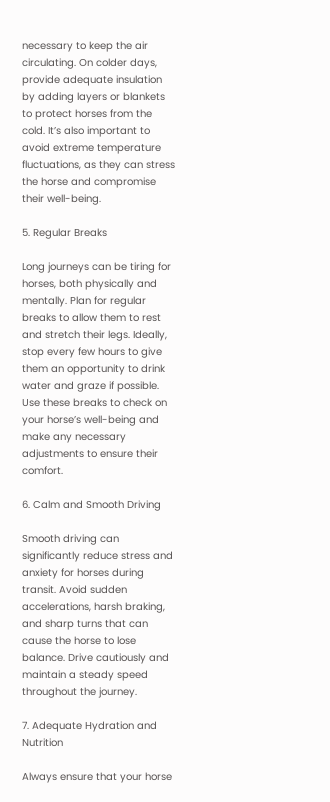necessary to keep the air circulating. On colder days, provide adequate insulation by adding layers or blankets to protect horses from the cold. It’s also important to avoid extreme temperature fluctuations, as they can stress the horse and compromise their well-being.

5. Regular Breaks

Long journeys can be tiring for horses, both physically and mentally. Plan for regular breaks to allow them to rest and stretch their legs. Ideally, stop every few hours to give them an opportunity to drink water and graze if possible. Use these breaks to check on your horse’s well-being and make any necessary adjustments to ensure their comfort.

6. Calm and Smooth Driving

Smooth driving can significantly reduce stress and anxiety for horses during transit. Avoid sudden accelerations, harsh braking, and sharp turns that can cause the horse to lose balance. Drive cautiously and maintain a steady speed throughout the journey.

7. Adequate Hydration and Nutrition

Always ensure that your horse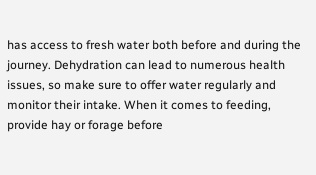has access to fresh water both before and during the journey. Dehydration can lead to numerous health issues, so make sure to offer water regularly and monitor their intake. When it comes to feeding, provide hay or forage before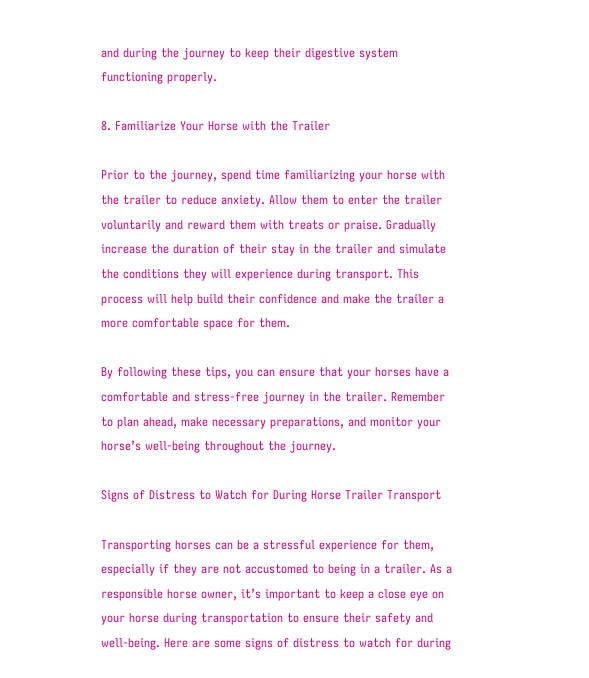and during the journey to keep their digestive system functioning properly.

8. Familiarize Your Horse with the Trailer

Prior to the journey, spend time familiarizing your horse with the trailer to reduce anxiety. Allow them to enter the trailer voluntarily and reward them with treats or praise. Gradually increase the duration of their stay in the trailer and simulate the conditions they will experience during transport. This process will help build their confidence and make the trailer a more comfortable space for them.

By following these tips, you can ensure that your horses have a comfortable and stress-free journey in the trailer. Remember to plan ahead, make necessary preparations, and monitor your horse’s well-being throughout the journey.

Signs of Distress to Watch for During Horse Trailer Transport

Transporting horses can be a stressful experience for them, especially if they are not accustomed to being in a trailer. As a responsible horse owner, it’s important to keep a close eye on your horse during transportation to ensure their safety and well-being. Here are some signs of distress to watch for during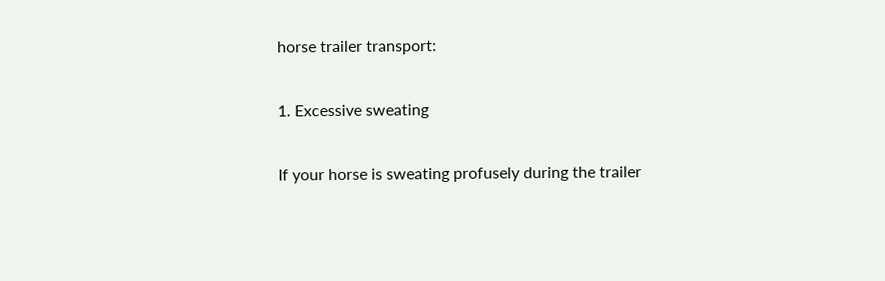horse trailer transport:

1. Excessive sweating

If your horse is sweating profusely during the trailer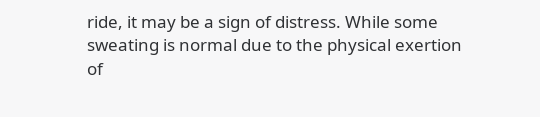ride, it may be a sign of distress. While some sweating is normal due to the physical exertion of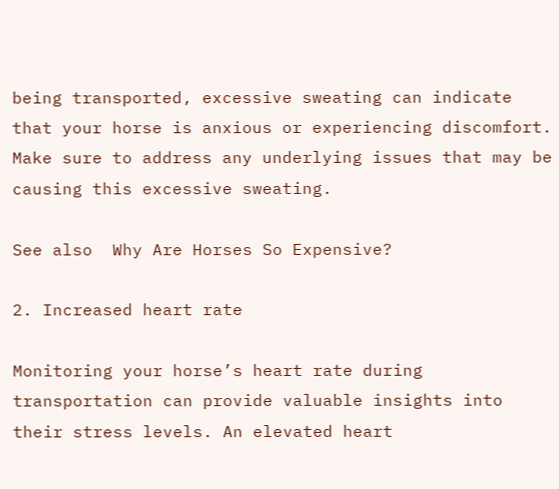being transported, excessive sweating can indicate that your horse is anxious or experiencing discomfort. Make sure to address any underlying issues that may be causing this excessive sweating.

See also  Why Are Horses So Expensive?

2. Increased heart rate

Monitoring your horse’s heart rate during transportation can provide valuable insights into their stress levels. An elevated heart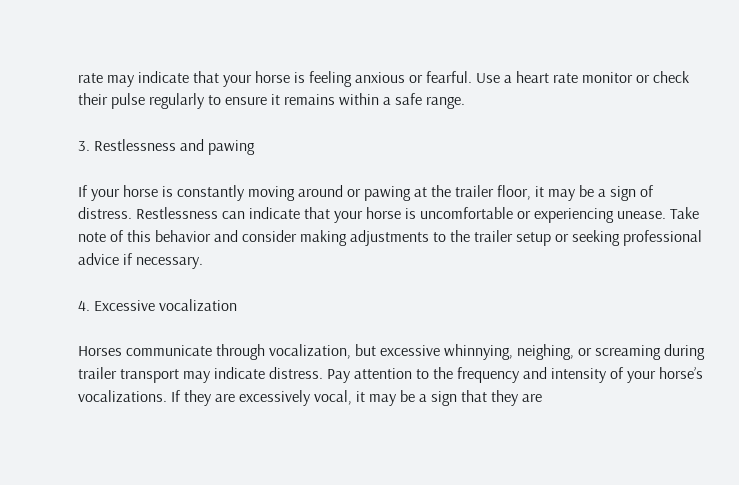rate may indicate that your horse is feeling anxious or fearful. Use a heart rate monitor or check their pulse regularly to ensure it remains within a safe range.

3. Restlessness and pawing

If your horse is constantly moving around or pawing at the trailer floor, it may be a sign of distress. Restlessness can indicate that your horse is uncomfortable or experiencing unease. Take note of this behavior and consider making adjustments to the trailer setup or seeking professional advice if necessary.

4. Excessive vocalization

Horses communicate through vocalization, but excessive whinnying, neighing, or screaming during trailer transport may indicate distress. Pay attention to the frequency and intensity of your horse’s vocalizations. If they are excessively vocal, it may be a sign that they are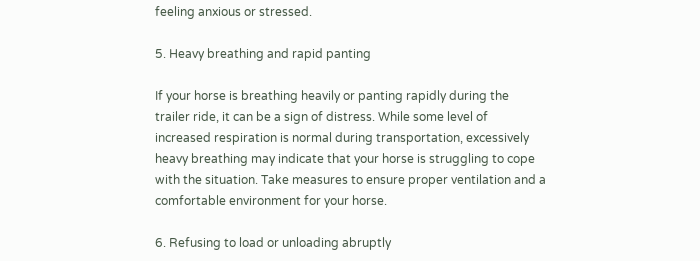feeling anxious or stressed.

5. Heavy breathing and rapid panting

If your horse is breathing heavily or panting rapidly during the trailer ride, it can be a sign of distress. While some level of increased respiration is normal during transportation, excessively heavy breathing may indicate that your horse is struggling to cope with the situation. Take measures to ensure proper ventilation and a comfortable environment for your horse.

6. Refusing to load or unloading abruptly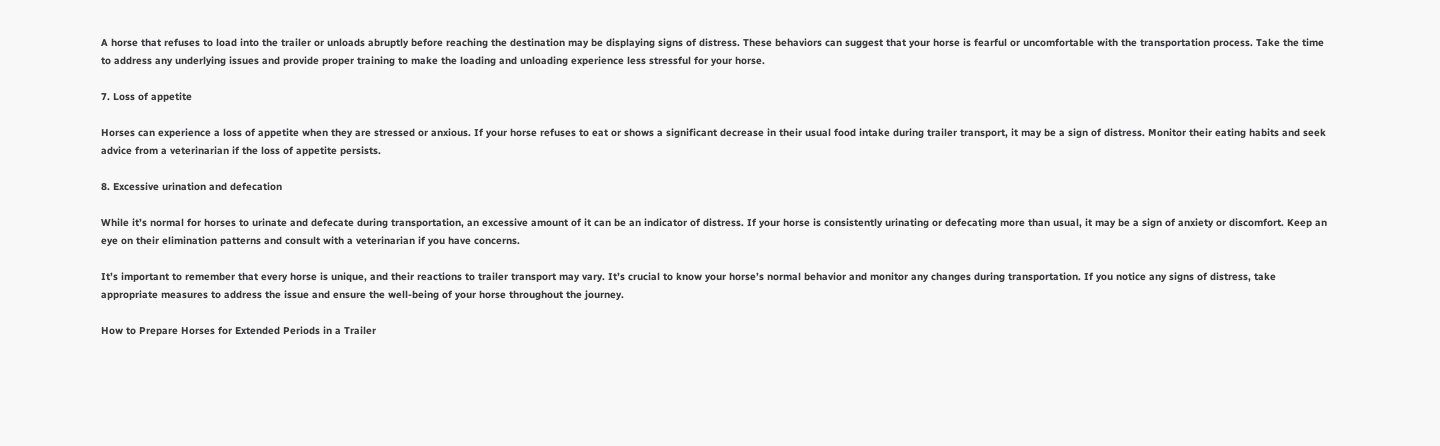A horse that refuses to load into the trailer or unloads abruptly before reaching the destination may be displaying signs of distress. These behaviors can suggest that your horse is fearful or uncomfortable with the transportation process. Take the time to address any underlying issues and provide proper training to make the loading and unloading experience less stressful for your horse.

7. Loss of appetite

Horses can experience a loss of appetite when they are stressed or anxious. If your horse refuses to eat or shows a significant decrease in their usual food intake during trailer transport, it may be a sign of distress. Monitor their eating habits and seek advice from a veterinarian if the loss of appetite persists.

8. Excessive urination and defecation

While it’s normal for horses to urinate and defecate during transportation, an excessive amount of it can be an indicator of distress. If your horse is consistently urinating or defecating more than usual, it may be a sign of anxiety or discomfort. Keep an eye on their elimination patterns and consult with a veterinarian if you have concerns.

It’s important to remember that every horse is unique, and their reactions to trailer transport may vary. It’s crucial to know your horse’s normal behavior and monitor any changes during transportation. If you notice any signs of distress, take appropriate measures to address the issue and ensure the well-being of your horse throughout the journey.

How to Prepare Horses for Extended Periods in a Trailer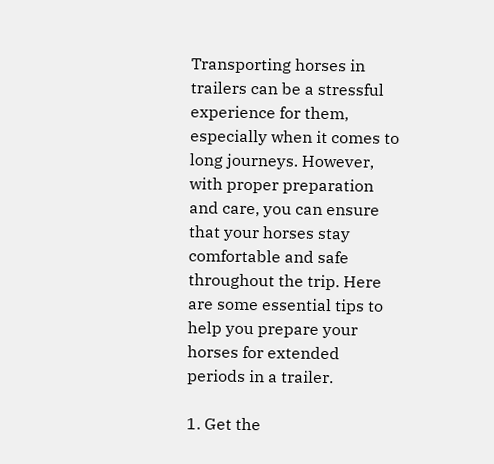Transporting horses in trailers can be a stressful experience for them, especially when it comes to long journeys. However, with proper preparation and care, you can ensure that your horses stay comfortable and safe throughout the trip. Here are some essential tips to help you prepare your horses for extended periods in a trailer.

1. Get the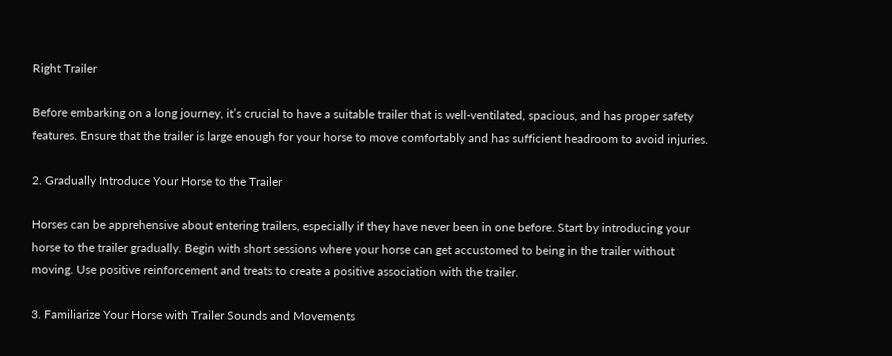Right Trailer

Before embarking on a long journey, it’s crucial to have a suitable trailer that is well-ventilated, spacious, and has proper safety features. Ensure that the trailer is large enough for your horse to move comfortably and has sufficient headroom to avoid injuries.

2. Gradually Introduce Your Horse to the Trailer

Horses can be apprehensive about entering trailers, especially if they have never been in one before. Start by introducing your horse to the trailer gradually. Begin with short sessions where your horse can get accustomed to being in the trailer without moving. Use positive reinforcement and treats to create a positive association with the trailer.

3. Familiarize Your Horse with Trailer Sounds and Movements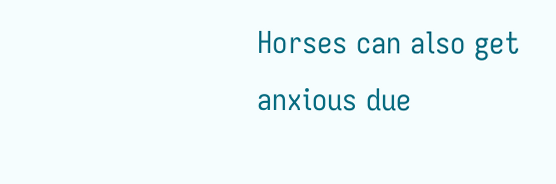Horses can also get anxious due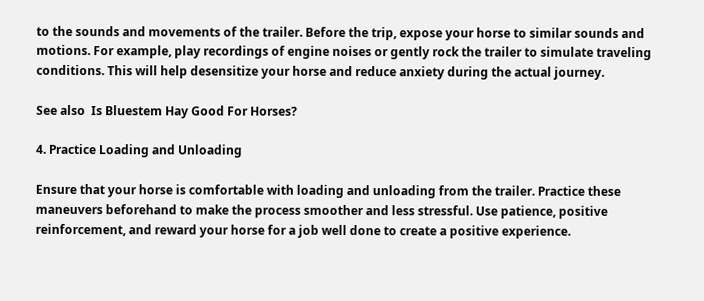to the sounds and movements of the trailer. Before the trip, expose your horse to similar sounds and motions. For example, play recordings of engine noises or gently rock the trailer to simulate traveling conditions. This will help desensitize your horse and reduce anxiety during the actual journey.

See also  Is Bluestem Hay Good For Horses?

4. Practice Loading and Unloading

Ensure that your horse is comfortable with loading and unloading from the trailer. Practice these maneuvers beforehand to make the process smoother and less stressful. Use patience, positive reinforcement, and reward your horse for a job well done to create a positive experience.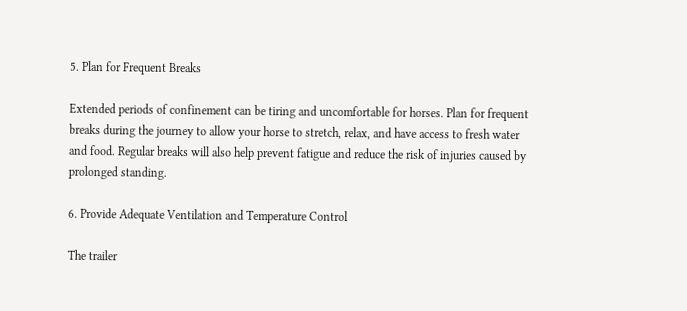5. Plan for Frequent Breaks

Extended periods of confinement can be tiring and uncomfortable for horses. Plan for frequent breaks during the journey to allow your horse to stretch, relax, and have access to fresh water and food. Regular breaks will also help prevent fatigue and reduce the risk of injuries caused by prolonged standing.

6. Provide Adequate Ventilation and Temperature Control

The trailer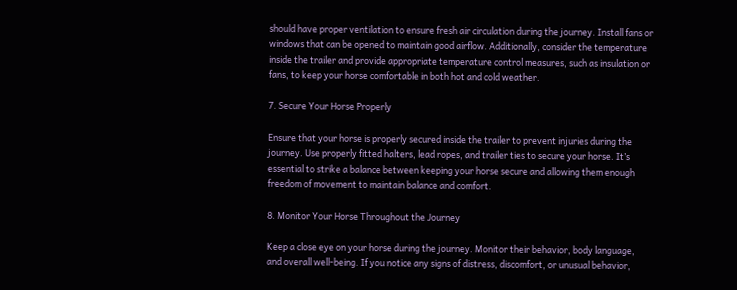should have proper ventilation to ensure fresh air circulation during the journey. Install fans or windows that can be opened to maintain good airflow. Additionally, consider the temperature inside the trailer and provide appropriate temperature control measures, such as insulation or fans, to keep your horse comfortable in both hot and cold weather.

7. Secure Your Horse Properly

Ensure that your horse is properly secured inside the trailer to prevent injuries during the journey. Use properly fitted halters, lead ropes, and trailer ties to secure your horse. It’s essential to strike a balance between keeping your horse secure and allowing them enough freedom of movement to maintain balance and comfort.

8. Monitor Your Horse Throughout the Journey

Keep a close eye on your horse during the journey. Monitor their behavior, body language, and overall well-being. If you notice any signs of distress, discomfort, or unusual behavior,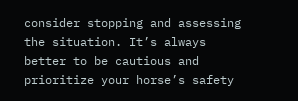consider stopping and assessing the situation. It’s always better to be cautious and prioritize your horse’s safety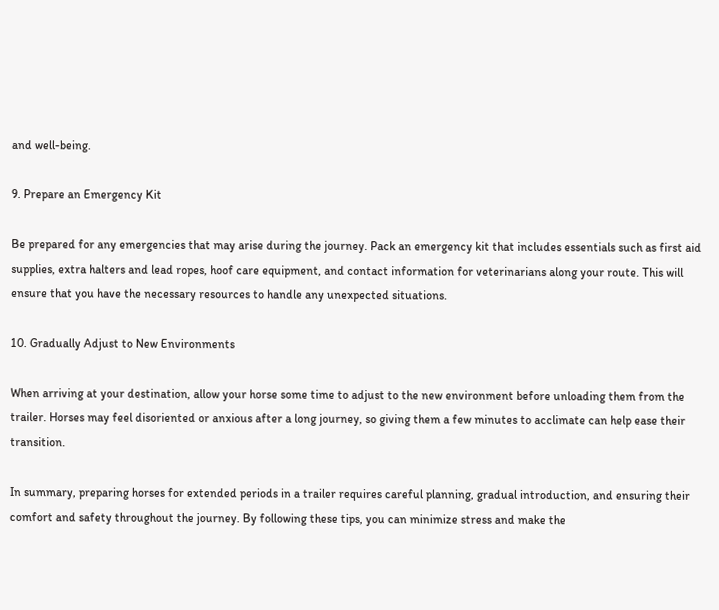and well-being.

9. Prepare an Emergency Kit

Be prepared for any emergencies that may arise during the journey. Pack an emergency kit that includes essentials such as first aid supplies, extra halters and lead ropes, hoof care equipment, and contact information for veterinarians along your route. This will ensure that you have the necessary resources to handle any unexpected situations.

10. Gradually Adjust to New Environments

When arriving at your destination, allow your horse some time to adjust to the new environment before unloading them from the trailer. Horses may feel disoriented or anxious after a long journey, so giving them a few minutes to acclimate can help ease their transition.

In summary, preparing horses for extended periods in a trailer requires careful planning, gradual introduction, and ensuring their comfort and safety throughout the journey. By following these tips, you can minimize stress and make the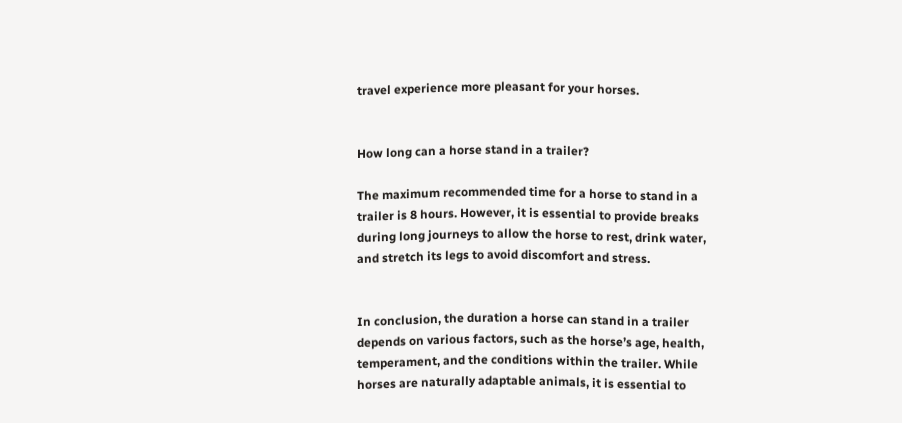travel experience more pleasant for your horses.


How long can a horse stand in a trailer?

The maximum recommended time for a horse to stand in a trailer is 8 hours. However, it is essential to provide breaks during long journeys to allow the horse to rest, drink water, and stretch its legs to avoid discomfort and stress.


In conclusion, the duration a horse can stand in a trailer depends on various factors, such as the horse’s age, health, temperament, and the conditions within the trailer. While horses are naturally adaptable animals, it is essential to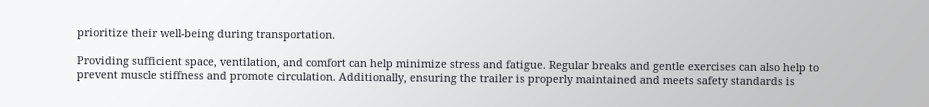prioritize their well-being during transportation.

Providing sufficient space, ventilation, and comfort can help minimize stress and fatigue. Regular breaks and gentle exercises can also help to prevent muscle stiffness and promote circulation. Additionally, ensuring the trailer is properly maintained and meets safety standards is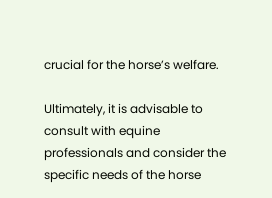crucial for the horse’s welfare.

Ultimately, it is advisable to consult with equine professionals and consider the specific needs of the horse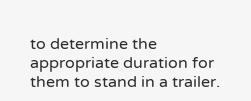to determine the appropriate duration for them to stand in a trailer.